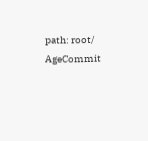path: root/
AgeCommit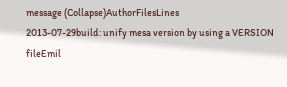message (Collapse)AuthorFilesLines
2013-07-29build: unify mesa version by using a VERSION fileEmil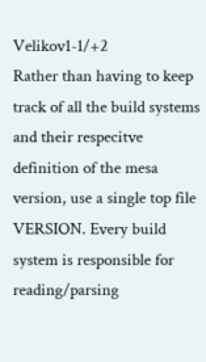Velikov1-1/+2
Rather than having to keep track of all the build systems and their respecitve definition of the mesa version, use a single top file VERSION. Every build system is responsible for reading/parsing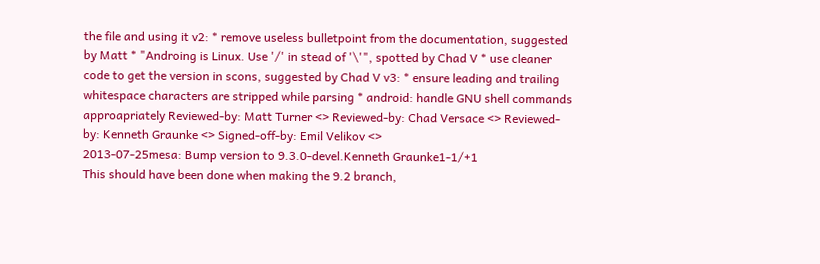the file and using it v2: * remove useless bulletpoint from the documentation, suggested by Matt * "Androing is Linux. Use '/' in stead of '\'", spotted by Chad V * use cleaner code to get the version in scons, suggested by Chad V v3: * ensure leading and trailing whitespace characters are stripped while parsing * android: handle GNU shell commands approapriately Reviewed-by: Matt Turner <> Reviewed-by: Chad Versace <> Reviewed-by: Kenneth Graunke <> Signed-off-by: Emil Velikov <>
2013-07-25mesa: Bump version to 9.3.0-devel.Kenneth Graunke1-1/+1
This should have been done when making the 9.2 branch,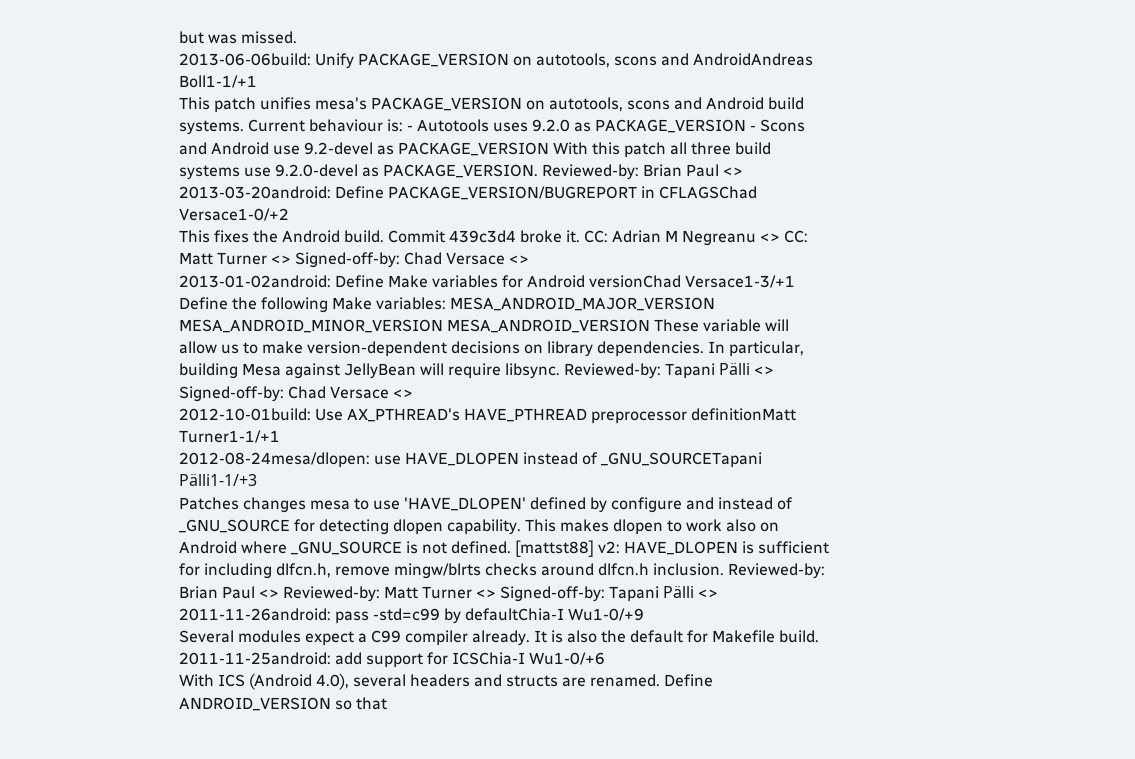but was missed.
2013-06-06build: Unify PACKAGE_VERSION on autotools, scons and AndroidAndreas Boll1-1/+1
This patch unifies mesa's PACKAGE_VERSION on autotools, scons and Android build systems. Current behaviour is: - Autotools uses 9.2.0 as PACKAGE_VERSION - Scons and Android use 9.2-devel as PACKAGE_VERSION With this patch all three build systems use 9.2.0-devel as PACKAGE_VERSION. Reviewed-by: Brian Paul <>
2013-03-20android: Define PACKAGE_VERSION/BUGREPORT in CFLAGSChad Versace1-0/+2
This fixes the Android build. Commit 439c3d4 broke it. CC: Adrian M Negreanu <> CC: Matt Turner <> Signed-off-by: Chad Versace <>
2013-01-02android: Define Make variables for Android versionChad Versace1-3/+1
Define the following Make variables: MESA_ANDROID_MAJOR_VERSION MESA_ANDROID_MINOR_VERSION MESA_ANDROID_VERSION These variable will allow us to make version-dependent decisions on library dependencies. In particular, building Mesa against JellyBean will require libsync. Reviewed-by: Tapani Pälli <> Signed-off-by: Chad Versace <>
2012-10-01build: Use AX_PTHREAD's HAVE_PTHREAD preprocessor definitionMatt Turner1-1/+1
2012-08-24mesa/dlopen: use HAVE_DLOPEN instead of _GNU_SOURCETapani Pälli1-1/+3
Patches changes mesa to use 'HAVE_DLOPEN' defined by configure and instead of _GNU_SOURCE for detecting dlopen capability. This makes dlopen to work also on Android where _GNU_SOURCE is not defined. [mattst88] v2: HAVE_DLOPEN is sufficient for including dlfcn.h, remove mingw/blrts checks around dlfcn.h inclusion. Reviewed-by: Brian Paul <> Reviewed-by: Matt Turner <> Signed-off-by: Tapani Pälli <>
2011-11-26android: pass -std=c99 by defaultChia-I Wu1-0/+9
Several modules expect a C99 compiler already. It is also the default for Makefile build.
2011-11-25android: add support for ICSChia-I Wu1-0/+6
With ICS (Android 4.0), several headers and structs are renamed. Define ANDROID_VERSION so that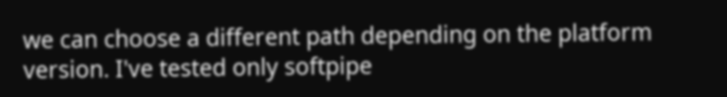we can choose a different path depending on the platform version. I've tested only softpipe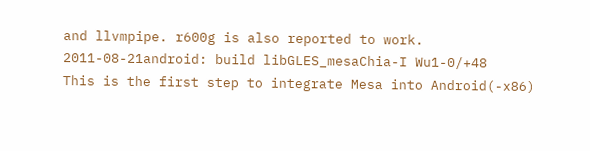and llvmpipe. r600g is also reported to work.
2011-08-21android: build libGLES_mesaChia-I Wu1-0/+48
This is the first step to integrate Mesa into Android(-x86)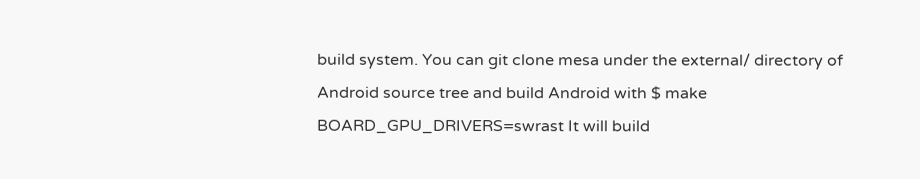build system. You can git clone mesa under the external/ directory of Android source tree and build Android with $ make BOARD_GPU_DRIVERS=swrast It will build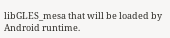libGLES_mesa that will be loaded by Android runtime.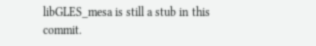libGLES_mesa is still a stub in this commit.